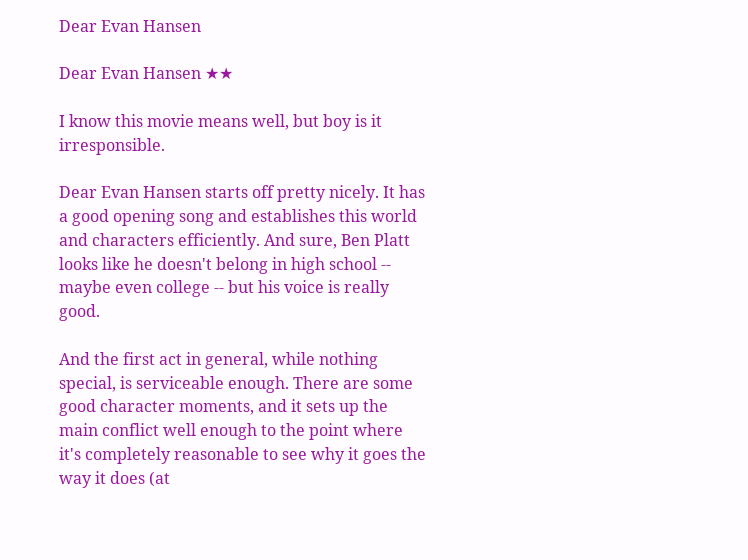Dear Evan Hansen

Dear Evan Hansen ★★

I know this movie means well, but boy is it irresponsible.

Dear Evan Hansen starts off pretty nicely. It has a good opening song and establishes this world and characters efficiently. And sure, Ben Platt looks like he doesn't belong in high school -- maybe even college -- but his voice is really good.

And the first act in general, while nothing special, is serviceable enough. There are some good character moments, and it sets up the main conflict well enough to the point where it's completely reasonable to see why it goes the way it does (at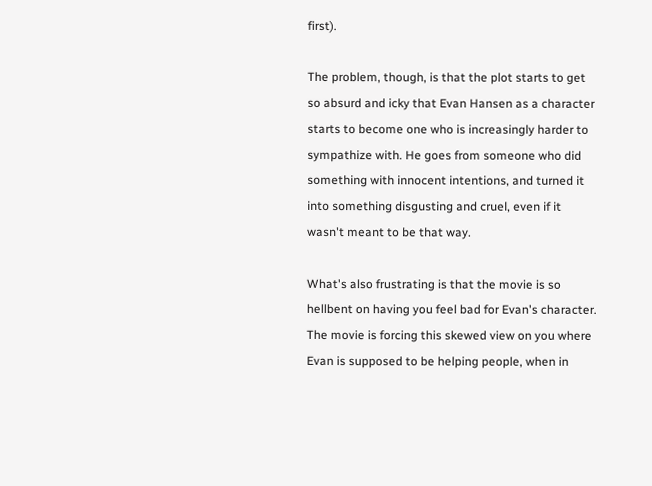first).

The problem, though, is that the plot starts to get so absurd and icky that Evan Hansen as a character starts to become one who is increasingly harder to sympathize with. He goes from someone who did something with innocent intentions, and turned it into something disgusting and cruel, even if it wasn't meant to be that way.

What's also frustrating is that the movie is so hellbent on having you feel bad for Evan's character. The movie is forcing this skewed view on you where Evan is supposed to be helping people, when in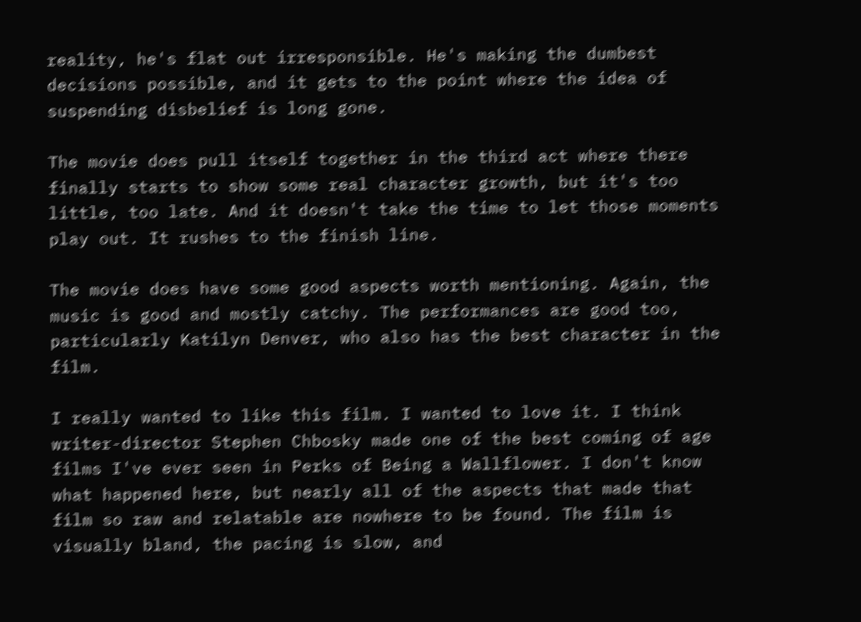reality, he's flat out irresponsible. He's making the dumbest decisions possible, and it gets to the point where the idea of suspending disbelief is long gone.

The movie does pull itself together in the third act where there finally starts to show some real character growth, but it's too little, too late. And it doesn't take the time to let those moments play out. It rushes to the finish line.

The movie does have some good aspects worth mentioning. Again, the music is good and mostly catchy. The performances are good too, particularly Katilyn Denver, who also has the best character in the film.

I really wanted to like this film. I wanted to love it. I think writer-director Stephen Chbosky made one of the best coming of age films I've ever seen in Perks of Being a Wallflower. I don't know what happened here, but nearly all of the aspects that made that film so raw and relatable are nowhere to be found. The film is visually bland, the pacing is slow, and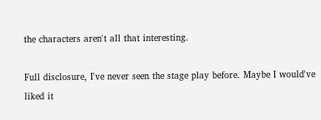the characters aren't all that interesting.

Full disclosure, I've never seen the stage play before. Maybe I would've liked it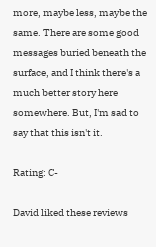more, maybe less, maybe the same. There are some good messages buried beneath the surface, and I think there's a much better story here somewhere. But, I'm sad to say that this isn't it.

Rating: C-

David liked these reviews